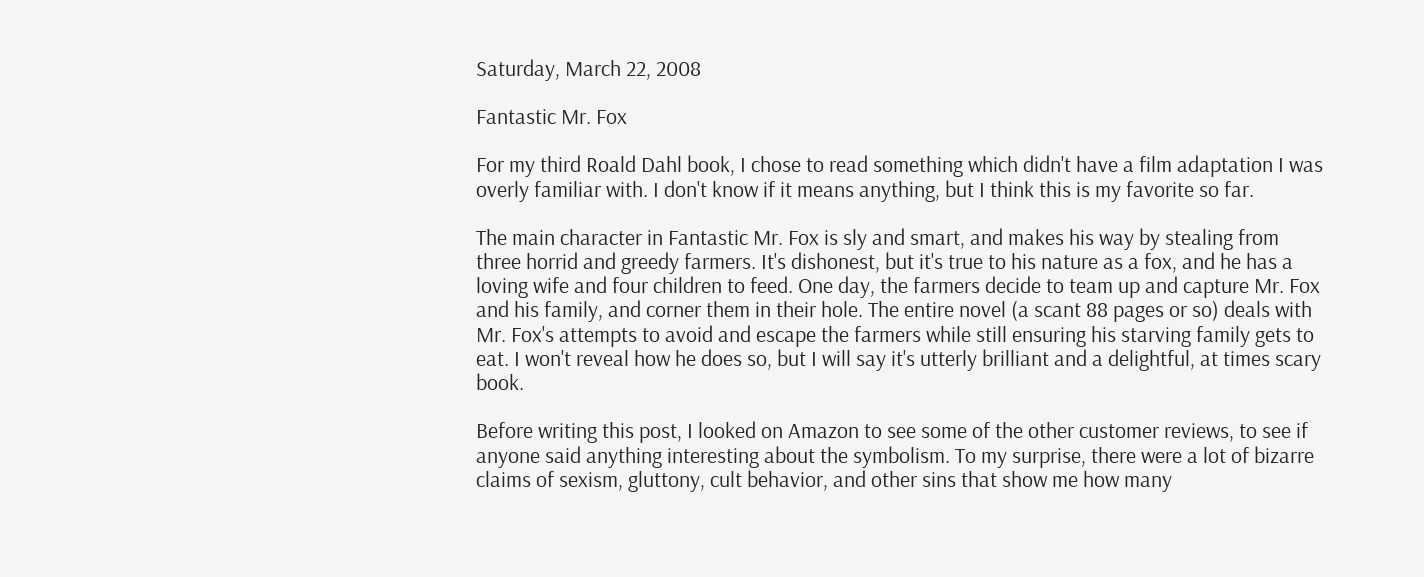Saturday, March 22, 2008

Fantastic Mr. Fox

For my third Roald Dahl book, I chose to read something which didn't have a film adaptation I was overly familiar with. I don't know if it means anything, but I think this is my favorite so far.

The main character in Fantastic Mr. Fox is sly and smart, and makes his way by stealing from three horrid and greedy farmers. It's dishonest, but it's true to his nature as a fox, and he has a loving wife and four children to feed. One day, the farmers decide to team up and capture Mr. Fox and his family, and corner them in their hole. The entire novel (a scant 88 pages or so) deals with Mr. Fox's attempts to avoid and escape the farmers while still ensuring his starving family gets to eat. I won't reveal how he does so, but I will say it's utterly brilliant and a delightful, at times scary book.

Before writing this post, I looked on Amazon to see some of the other customer reviews, to see if anyone said anything interesting about the symbolism. To my surprise, there were a lot of bizarre claims of sexism, gluttony, cult behavior, and other sins that show me how many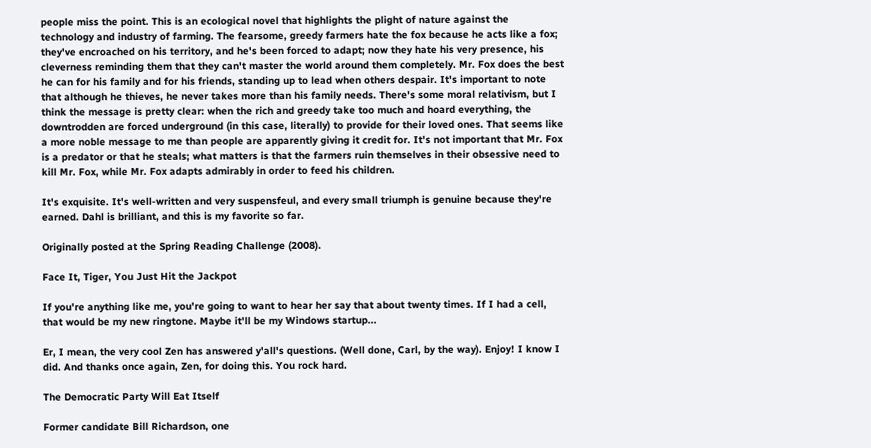people miss the point. This is an ecological novel that highlights the plight of nature against the technology and industry of farming. The fearsome, greedy farmers hate the fox because he acts like a fox; they've encroached on his territory, and he's been forced to adapt; now they hate his very presence, his cleverness reminding them that they can't master the world around them completely. Mr. Fox does the best he can for his family and for his friends, standing up to lead when others despair. It's important to note that although he thieves, he never takes more than his family needs. There's some moral relativism, but I think the message is pretty clear: when the rich and greedy take too much and hoard everything, the downtrodden are forced underground (in this case, literally) to provide for their loved ones. That seems like a more noble message to me than people are apparently giving it credit for. It's not important that Mr. Fox is a predator or that he steals; what matters is that the farmers ruin themselves in their obsessive need to kill Mr. Fox, while Mr. Fox adapts admirably in order to feed his children.

It's exquisite. It's well-written and very suspensfeul, and every small triumph is genuine because they're earned. Dahl is brilliant, and this is my favorite so far.

Originally posted at the Spring Reading Challenge (2008).

Face It, Tiger, You Just Hit the Jackpot

If you're anything like me, you're going to want to hear her say that about twenty times. If I had a cell, that would be my new ringtone. Maybe it'll be my Windows startup...

Er, I mean, the very cool Zen has answered y'all's questions. (Well done, Carl, by the way). Enjoy! I know I did. And thanks once again, Zen, for doing this. You rock hard.

The Democratic Party Will Eat Itself

Former candidate Bill Richardson, one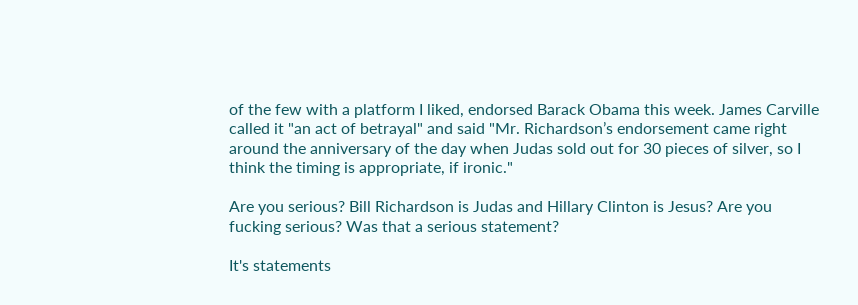of the few with a platform I liked, endorsed Barack Obama this week. James Carville called it "an act of betrayal" and said "Mr. Richardson’s endorsement came right around the anniversary of the day when Judas sold out for 30 pieces of silver, so I think the timing is appropriate, if ironic."

Are you serious? Bill Richardson is Judas and Hillary Clinton is Jesus? Are you fucking serious? Was that a serious statement?

It's statements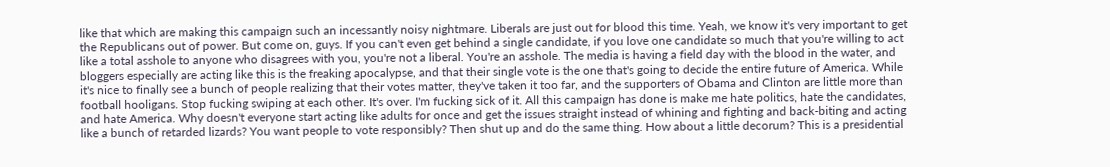like that which are making this campaign such an incessantly noisy nightmare. Liberals are just out for blood this time. Yeah, we know it's very important to get the Republicans out of power. But come on, guys. If you can't even get behind a single candidate, if you love one candidate so much that you're willing to act like a total asshole to anyone who disagrees with you, you're not a liberal. You're an asshole. The media is having a field day with the blood in the water, and bloggers especially are acting like this is the freaking apocalypse, and that their single vote is the one that's going to decide the entire future of America. While it's nice to finally see a bunch of people realizing that their votes matter, they've taken it too far, and the supporters of Obama and Clinton are little more than football hooligans. Stop fucking swiping at each other. It's over. I'm fucking sick of it. All this campaign has done is make me hate politics, hate the candidates, and hate America. Why doesn't everyone start acting like adults for once and get the issues straight instead of whining and fighting and back-biting and acting like a bunch of retarded lizards? You want people to vote responsibly? Then shut up and do the same thing. How about a little decorum? This is a presidential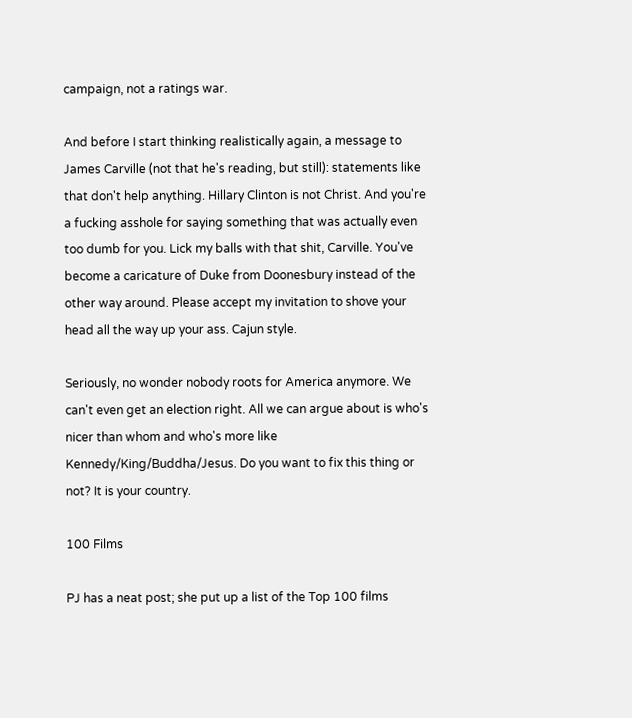campaign, not a ratings war.

And before I start thinking realistically again, a message to James Carville (not that he's reading, but still): statements like that don't help anything. Hillary Clinton is not Christ. And you're a fucking asshole for saying something that was actually even too dumb for you. Lick my balls with that shit, Carville. You've become a caricature of Duke from Doonesbury instead of the other way around. Please accept my invitation to shove your head all the way up your ass. Cajun style.

Seriously, no wonder nobody roots for America anymore. We can't even get an election right. All we can argue about is who's nicer than whom and who's more like Kennedy/King/Buddha/Jesus. Do you want to fix this thing or not? It is your country.

100 Films

PJ has a neat post; she put up a list of the Top 100 films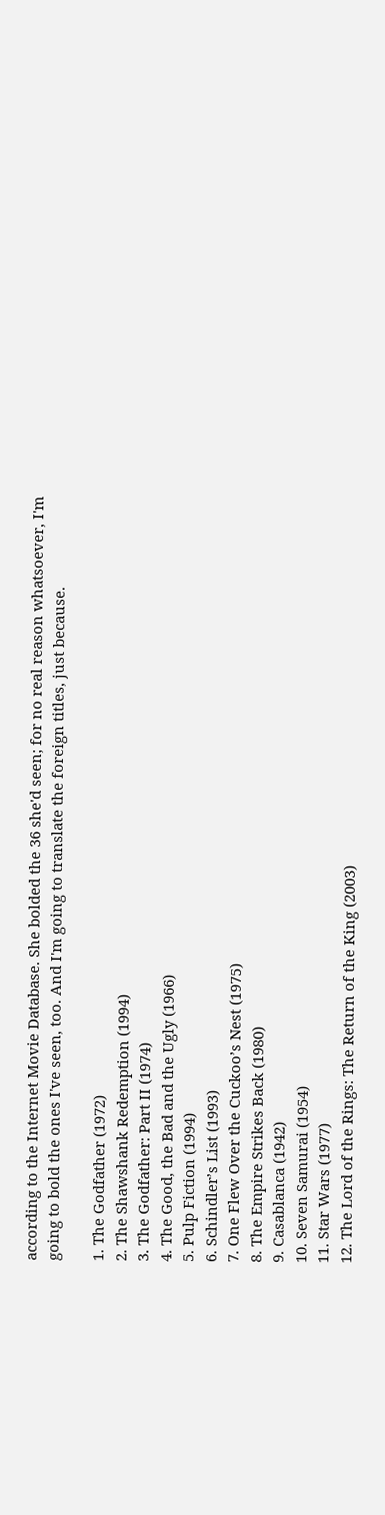according to the Internet Movie Database. She bolded the 36 she'd seen; for no real reason whatsoever, I'm going to bold the ones I've seen, too. And I'm going to translate the foreign titles, just because.

1. The Godfather (1972)
2. The Shawshank Redemption (1994)
3. The Godfather: Part II (1974)
4. The Good, the Bad and the Ugly (1966)
5. Pulp Fiction (1994)
6. Schindler’s List (1993)
7. One Flew Over the Cuckoo’s Nest (1975)
8. The Empire Strikes Back (1980)
9. Casablanca (1942)
10. Seven Samurai (1954)
11. Star Wars (1977)
12. The Lord of the Rings: The Return of the King (2003)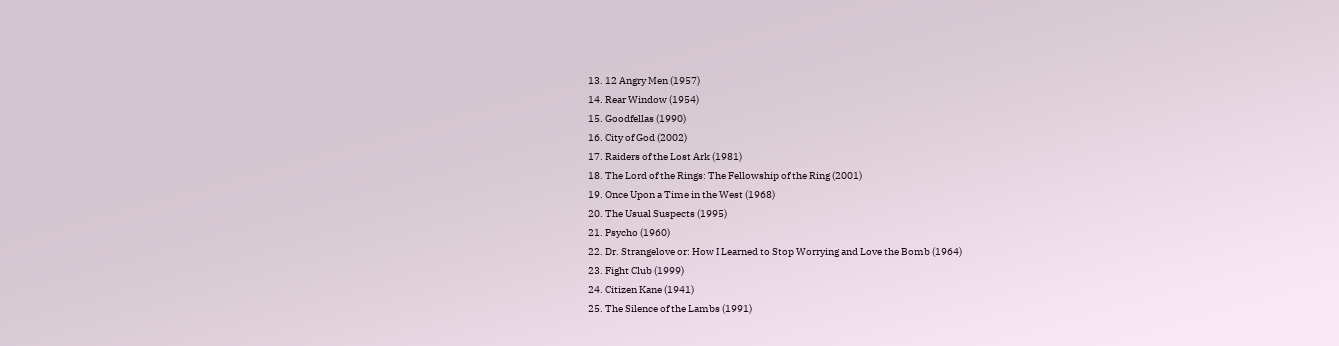13. 12 Angry Men (1957)
14. Rear Window (1954)
15. Goodfellas (1990)
16. City of God (2002)
17. Raiders of the Lost Ark (1981)
18. The Lord of the Rings: The Fellowship of the Ring (2001)
19. Once Upon a Time in the West (1968)
20. The Usual Suspects (1995)
21. Psycho (1960)
22. Dr. Strangelove or: How I Learned to Stop Worrying and Love the Bomb (1964)
23. Fight Club (1999)
24. Citizen Kane (1941)
25. The Silence of the Lambs (1991)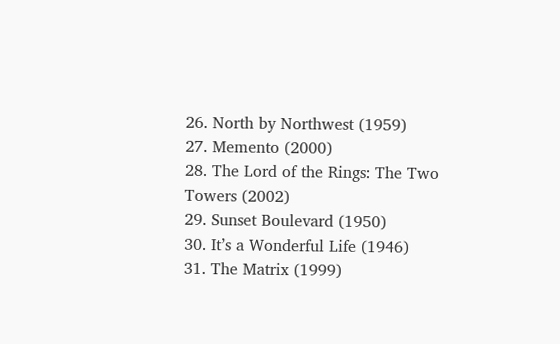26. North by Northwest (1959)
27. Memento (2000)
28. The Lord of the Rings: The Two Towers (2002)
29. Sunset Boulevard (1950)
30. It’s a Wonderful Life (1946)
31. The Matrix (1999)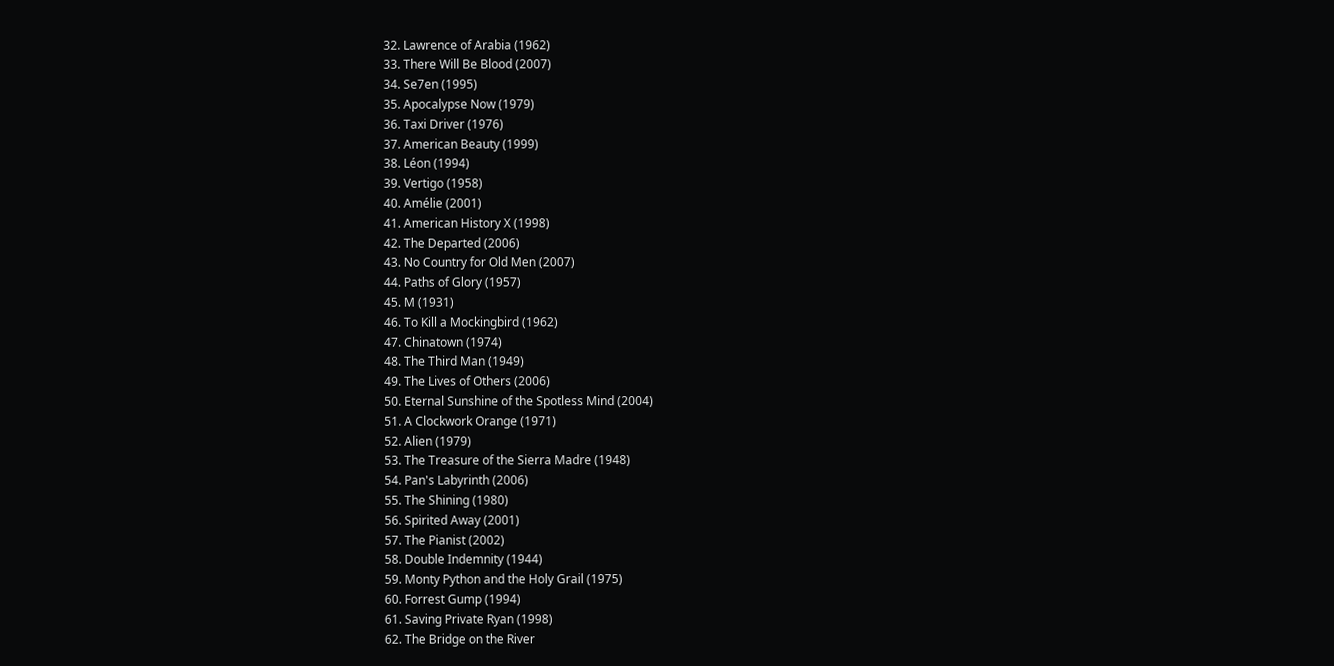32. Lawrence of Arabia (1962)
33. There Will Be Blood (2007)
34. Se7en (1995)
35. Apocalypse Now (1979)
36. Taxi Driver (1976)
37. American Beauty (1999)
38. Léon (1994)
39. Vertigo (1958)
40. Amélie (2001)
41. American History X (1998)
42. The Departed (2006)
43. No Country for Old Men (2007)
44. Paths of Glory (1957)
45. M (1931)
46. To Kill a Mockingbird (1962)
47. Chinatown (1974)
48. The Third Man (1949)
49. The Lives of Others (2006)
50. Eternal Sunshine of the Spotless Mind (2004)
51. A Clockwork Orange (1971)
52. Alien (1979)
53. The Treasure of the Sierra Madre (1948)
54. Pan's Labyrinth (2006)
55. The Shining (1980)
56. Spirited Away (2001)
57. The Pianist (2002)
58. Double Indemnity (1944)
59. Monty Python and the Holy Grail (1975)
60. Forrest Gump (1994)
61. Saving Private Ryan (1998)
62. The Bridge on the River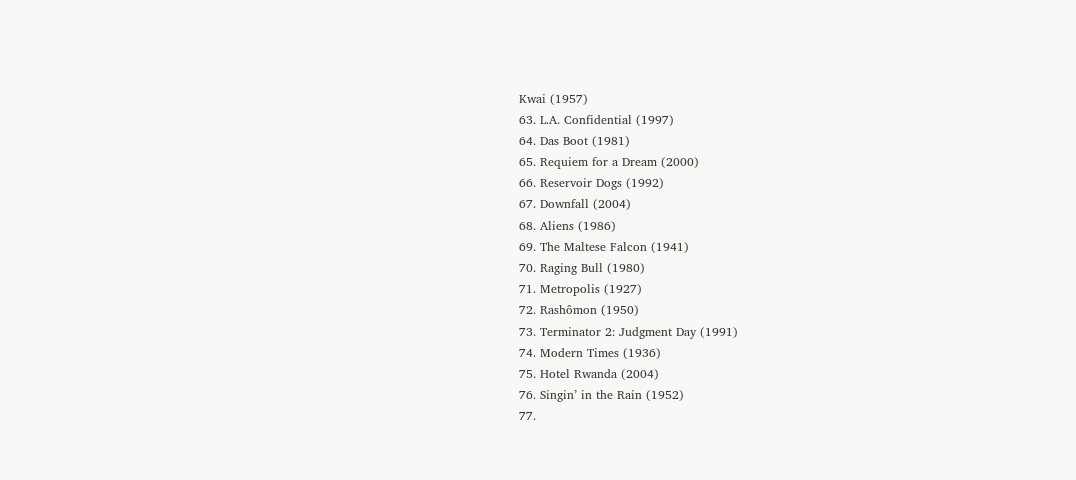Kwai (1957)
63. L.A. Confidential (1997)
64. Das Boot (1981)
65. Requiem for a Dream (2000)
66. Reservoir Dogs (1992)
67. Downfall (2004)
68. Aliens (1986)
69. The Maltese Falcon (1941)
70. Raging Bull (1980)
71. Metropolis (1927)
72. Rashômon (1950)
73. Terminator 2: Judgment Day (1991)
74. Modern Times (1936)
75. Hotel Rwanda (2004)
76. Singin’ in the Rain (1952)
77.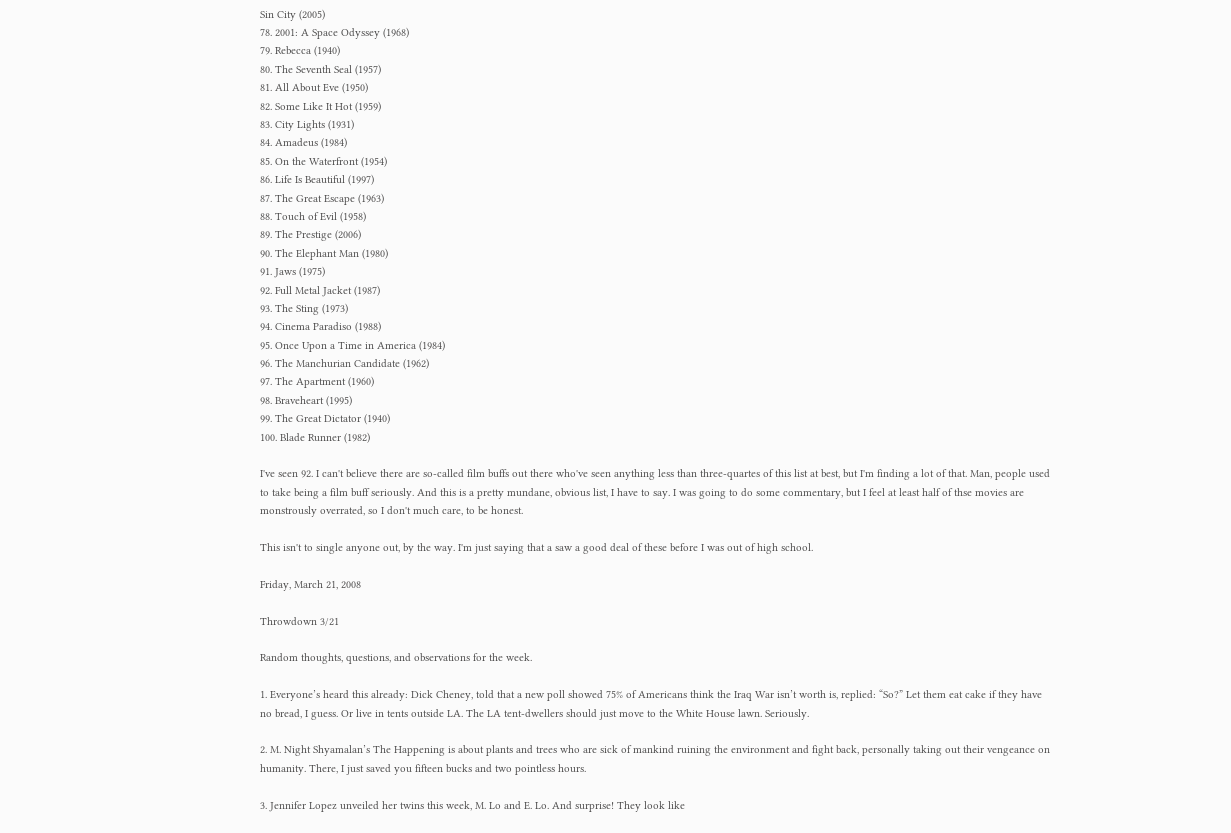Sin City (2005)
78. 2001: A Space Odyssey (1968)
79. Rebecca (1940)
80. The Seventh Seal (1957)
81. All About Eve (1950)
82. Some Like It Hot (1959)
83. City Lights (1931)
84. Amadeus (1984)
85. On the Waterfront (1954)
86. Life Is Beautiful (1997)
87. The Great Escape (1963)
88. Touch of Evil (1958)
89. The Prestige (2006)
90. The Elephant Man (1980)
91. Jaws (1975)
92. Full Metal Jacket (1987)
93. The Sting (1973)
94. Cinema Paradiso (1988)
95. Once Upon a Time in America (1984)
96. The Manchurian Candidate (1962)
97. The Apartment (1960)
98. Braveheart (1995)
99. The Great Dictator (1940)
100. Blade Runner (1982)

I've seen 92. I can't believe there are so-called film buffs out there who've seen anything less than three-quartes of this list at best, but I'm finding a lot of that. Man, people used to take being a film buff seriously. And this is a pretty mundane, obvious list, I have to say. I was going to do some commentary, but I feel at least half of thse movies are monstrously overrated, so I don't much care, to be honest.

This isn't to single anyone out, by the way. I'm just saying that a saw a good deal of these before I was out of high school.

Friday, March 21, 2008

Throwdown 3/21

Random thoughts, questions, and observations for the week.

1. Everyone’s heard this already: Dick Cheney, told that a new poll showed 75% of Americans think the Iraq War isn’t worth is, replied: “So?” Let them eat cake if they have no bread, I guess. Or live in tents outside LA. The LA tent-dwellers should just move to the White House lawn. Seriously.

2. M. Night Shyamalan’s The Happening is about plants and trees who are sick of mankind ruining the environment and fight back, personally taking out their vengeance on humanity. There, I just saved you fifteen bucks and two pointless hours.

3. Jennifer Lopez unveiled her twins this week, M. Lo and E. Lo. And surprise! They look like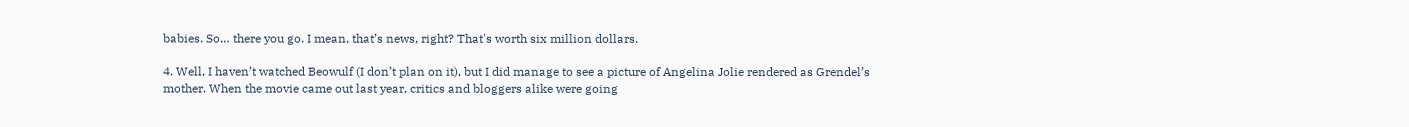babies. So… there you go. I mean, that’s news, right? That's worth six million dollars.

4. Well, I haven’t watched Beowulf (I don’t plan on it), but I did manage to see a picture of Angelina Jolie rendered as Grendel’s mother. When the movie came out last year, critics and bloggers alike were going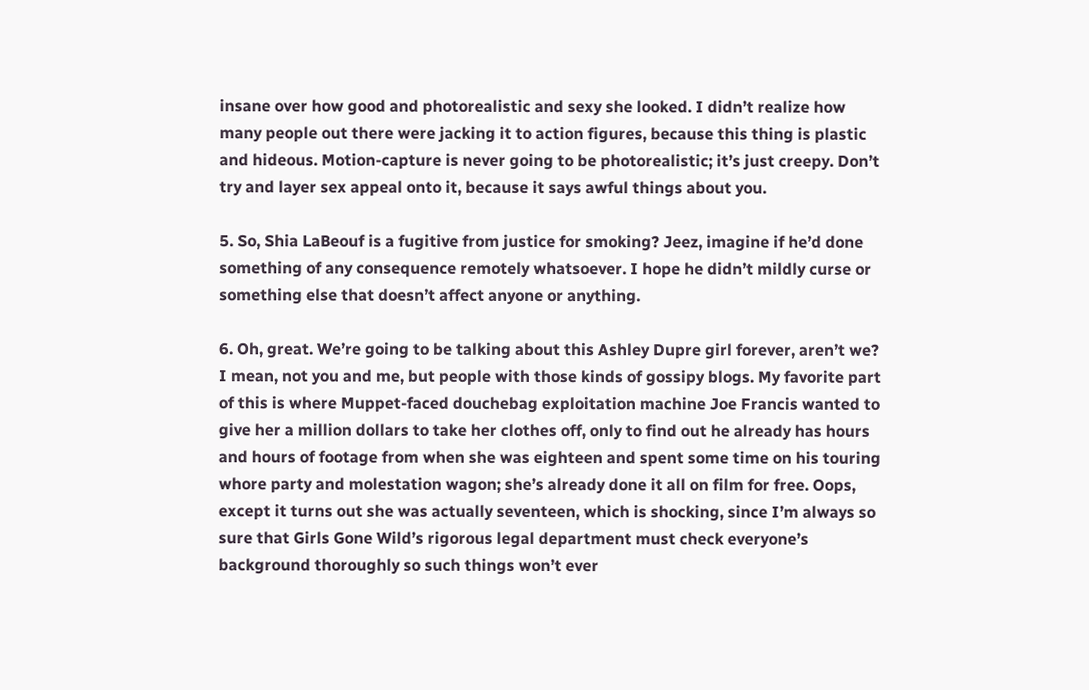insane over how good and photorealistic and sexy she looked. I didn’t realize how many people out there were jacking it to action figures, because this thing is plastic and hideous. Motion-capture is never going to be photorealistic; it’s just creepy. Don’t try and layer sex appeal onto it, because it says awful things about you.

5. So, Shia LaBeouf is a fugitive from justice for smoking? Jeez, imagine if he’d done something of any consequence remotely whatsoever. I hope he didn’t mildly curse or something else that doesn’t affect anyone or anything.

6. Oh, great. We’re going to be talking about this Ashley Dupre girl forever, aren’t we? I mean, not you and me, but people with those kinds of gossipy blogs. My favorite part of this is where Muppet-faced douchebag exploitation machine Joe Francis wanted to give her a million dollars to take her clothes off, only to find out he already has hours and hours of footage from when she was eighteen and spent some time on his touring whore party and molestation wagon; she’s already done it all on film for free. Oops, except it turns out she was actually seventeen, which is shocking, since I’m always so sure that Girls Gone Wild’s rigorous legal department must check everyone’s background thoroughly so such things won’t ever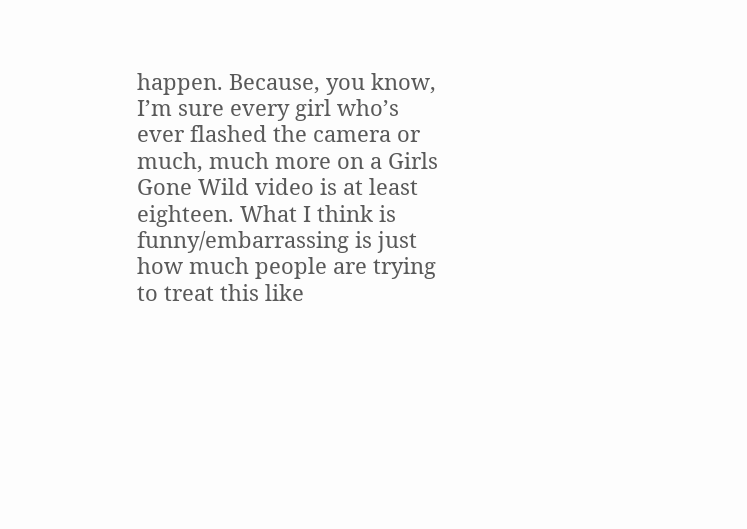happen. Because, you know, I’m sure every girl who’s ever flashed the camera or much, much more on a Girls Gone Wild video is at least eighteen. What I think is funny/embarrassing is just how much people are trying to treat this like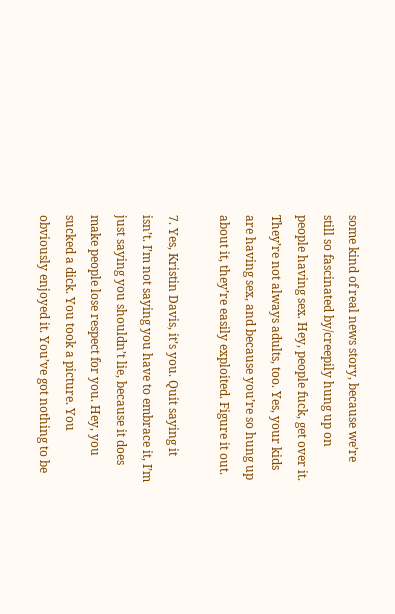some kind of real news story, because we’re still so fascinated by/creepily hung up on people having sex. Hey, people fuck, get over it. They’re not always adults, too. Yes, your kids are having sex, and because you’re so hung up about it, they’re easily exploited. Figure it out.

7. Yes, Kristin Davis, it’s you. Quit saying it isn’t. I’m not saying you have to embrace it, I’m just saying you shouldn’t lie, because it does make people lose respect for you. Hey, you sucked a dick. You took a picture. You obviously enjoyed it. You’ve got nothing to be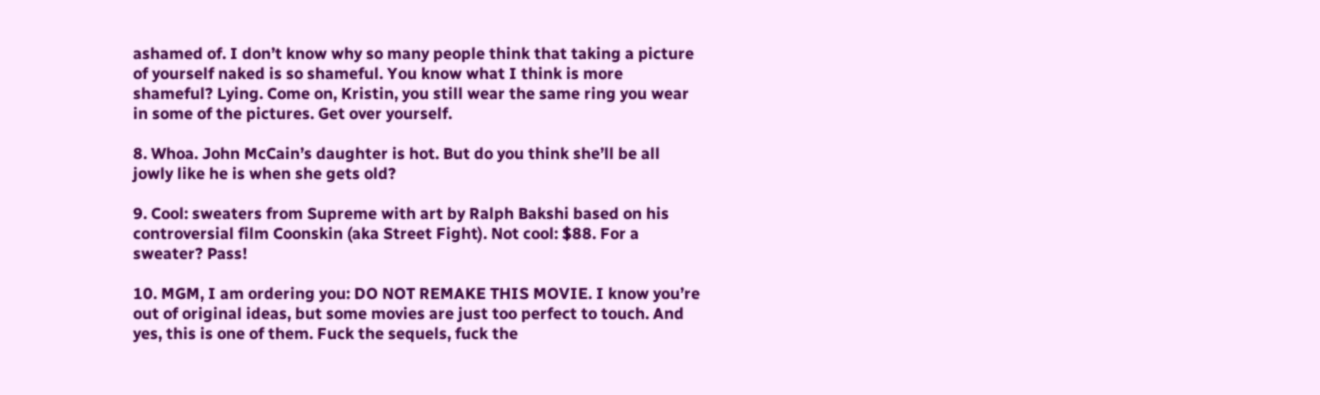ashamed of. I don’t know why so many people think that taking a picture of yourself naked is so shameful. You know what I think is more shameful? Lying. Come on, Kristin, you still wear the same ring you wear in some of the pictures. Get over yourself.

8. Whoa. John McCain’s daughter is hot. But do you think she’ll be all jowly like he is when she gets old?

9. Cool: sweaters from Supreme with art by Ralph Bakshi based on his controversial film Coonskin (aka Street Fight). Not cool: $88. For a sweater? Pass!

10. MGM, I am ordering you: DO NOT REMAKE THIS MOVIE. I know you’re out of original ideas, but some movies are just too perfect to touch. And yes, this is one of them. Fuck the sequels, fuck the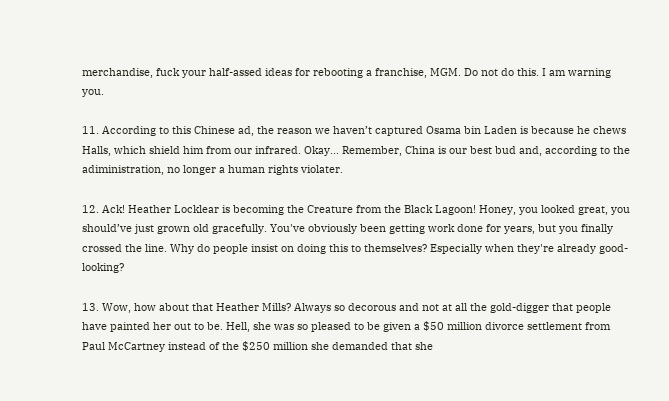merchandise, fuck your half-assed ideas for rebooting a franchise, MGM. Do not do this. I am warning you.

11. According to this Chinese ad, the reason we haven’t captured Osama bin Laden is because he chews Halls, which shield him from our infrared. Okay... Remember, China is our best bud and, according to the adiministration, no longer a human rights violater.

12. Ack! Heather Locklear is becoming the Creature from the Black Lagoon! Honey, you looked great, you should’ve just grown old gracefully. You've obviously been getting work done for years, but you finally crossed the line. Why do people insist on doing this to themselves? Especially when they're already good-looking?

13. Wow, how about that Heather Mills? Always so decorous and not at all the gold-digger that people have painted her out to be. Hell, she was so pleased to be given a $50 million divorce settlement from Paul McCartney instead of the $250 million she demanded that she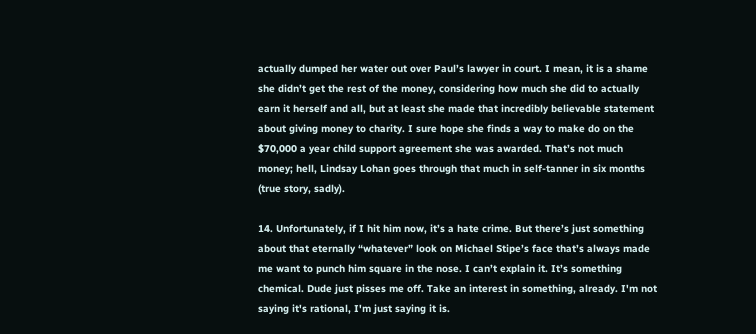actually dumped her water out over Paul’s lawyer in court. I mean, it is a shame she didn’t get the rest of the money, considering how much she did to actually earn it herself and all, but at least she made that incredibly believable statement about giving money to charity. I sure hope she finds a way to make do on the $70,000 a year child support agreement she was awarded. That’s not much money; hell, Lindsay Lohan goes through that much in self-tanner in six months (true story, sadly).

14. Unfortunately, if I hit him now, it’s a hate crime. But there’s just something about that eternally “whatever” look on Michael Stipe’s face that’s always made me want to punch him square in the nose. I can’t explain it. It’s something chemical. Dude just pisses me off. Take an interest in something, already. I'm not saying it's rational, I'm just saying it is.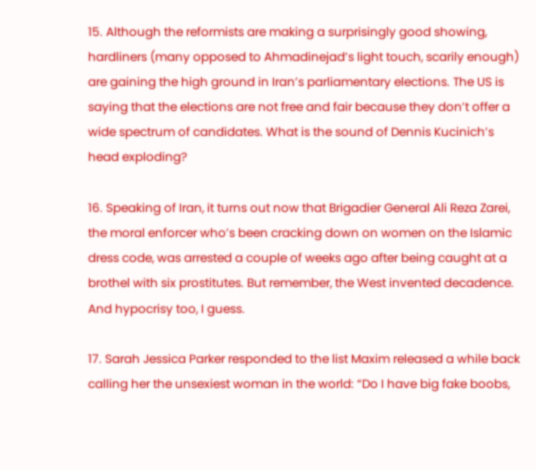15. Although the reformists are making a surprisingly good showing, hardliners (many opposed to Ahmadinejad’s light touch, scarily enough) are gaining the high ground in Iran’s parliamentary elections. The US is saying that the elections are not free and fair because they don’t offer a wide spectrum of candidates. What is the sound of Dennis Kucinich’s head exploding?

16. Speaking of Iran, it turns out now that Brigadier General Ali Reza Zarei, the moral enforcer who’s been cracking down on women on the Islamic dress code, was arrested a couple of weeks ago after being caught at a brothel with six prostitutes. But remember, the West invented decadence. And hypocrisy too, I guess.

17. Sarah Jessica Parker responded to the list Maxim released a while back calling her the unsexiest woman in the world: “Do I have big fake boobs,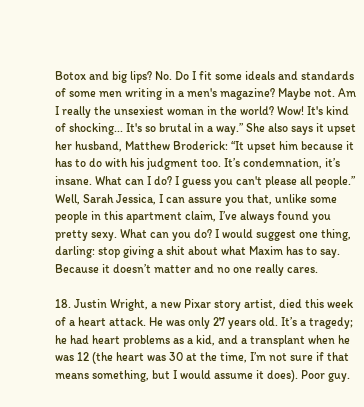Botox and big lips? No. Do I fit some ideals and standards of some men writing in a men's magazine? Maybe not. Am I really the unsexiest woman in the world? Wow! It's kind of shocking... It's so brutal in a way.” She also says it upset her husband, Matthew Broderick: “It upset him because it has to do with his judgment too. It’s condemnation, it’s insane. What can I do? I guess you can't please all people.” Well, Sarah Jessica, I can assure you that, unlike some people in this apartment claim, I’ve always found you pretty sexy. What can you do? I would suggest one thing, darling: stop giving a shit about what Maxim has to say. Because it doesn’t matter and no one really cares.

18. Justin Wright, a new Pixar story artist, died this week of a heart attack. He was only 27 years old. It’s a tragedy; he had heart problems as a kid, and a transplant when he was 12 (the heart was 30 at the time, I’m not sure if that means something, but I would assume it does). Poor guy.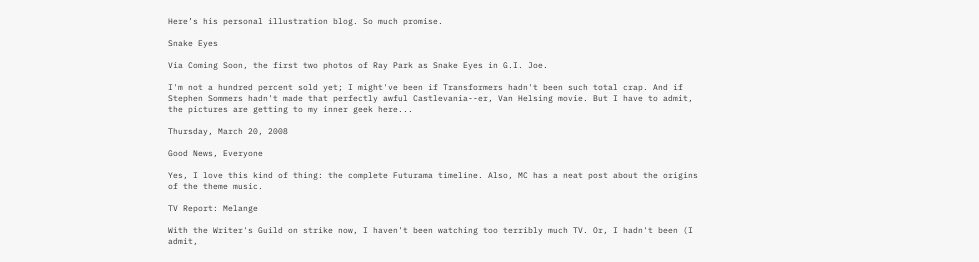Here’s his personal illustration blog. So much promise.

Snake Eyes

Via Coming Soon, the first two photos of Ray Park as Snake Eyes in G.I. Joe.

I'm not a hundred percent sold yet; I might've been if Transformers hadn't been such total crap. And if Stephen Sommers hadn't made that perfectly awful Castlevania--er, Van Helsing movie. But I have to admit, the pictures are getting to my inner geek here...

Thursday, March 20, 2008

Good News, Everyone

Yes, I love this kind of thing: the complete Futurama timeline. Also, MC has a neat post about the origins of the theme music.

TV Report: Melange

With the Writer's Guild on strike now, I haven't been watching too terribly much TV. Or, I hadn't been (I admit,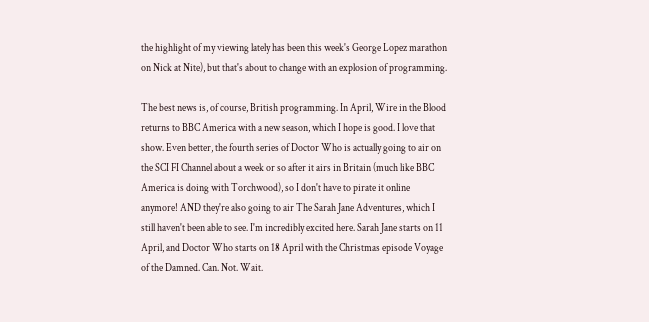the highlight of my viewing lately has been this week's George Lopez marathon on Nick at Nite), but that's about to change with an explosion of programming.

The best news is, of course, British programming. In April, Wire in the Blood returns to BBC America with a new season, which I hope is good. I love that show. Even better, the fourth series of Doctor Who is actually going to air on the SCI FI Channel about a week or so after it airs in Britain (much like BBC America is doing with Torchwood), so I don't have to pirate it online anymore! AND they're also going to air The Sarah Jane Adventures, which I still haven't been able to see. I'm incredibly excited here. Sarah Jane starts on 11 April, and Doctor Who starts on 18 April with the Christmas episode Voyage of the Damned. Can. Not. Wait.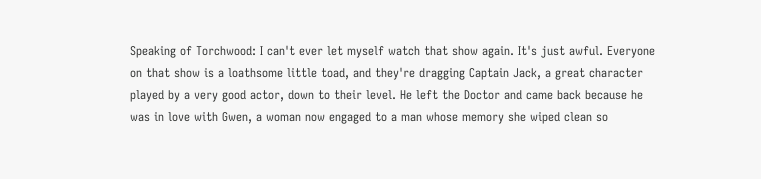Speaking of Torchwood: I can't ever let myself watch that show again. It's just awful. Everyone on that show is a loathsome little toad, and they're dragging Captain Jack, a great character played by a very good actor, down to their level. He left the Doctor and came back because he was in love with Gwen, a woman now engaged to a man whose memory she wiped clean so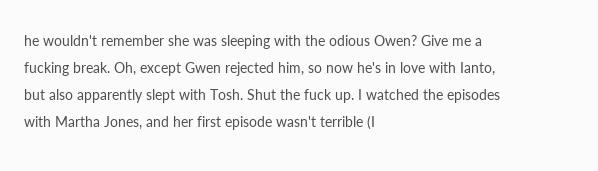he wouldn't remember she was sleeping with the odious Owen? Give me a fucking break. Oh, except Gwen rejected him, so now he's in love with Ianto, but also apparently slept with Tosh. Shut the fuck up. I watched the episodes with Martha Jones, and her first episode wasn't terrible (I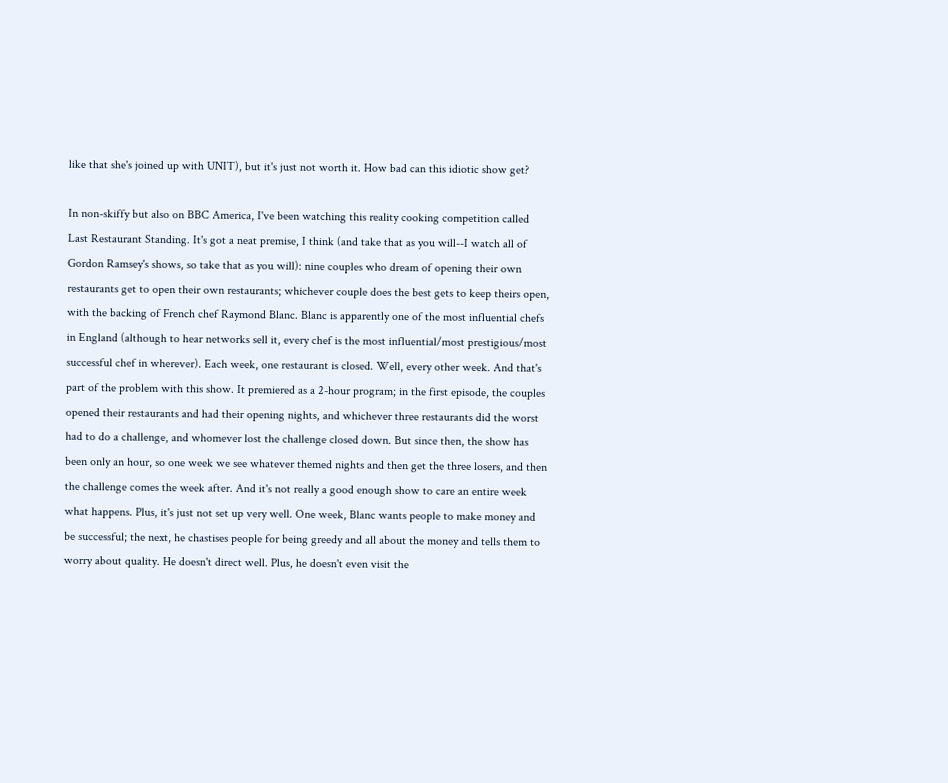like that she's joined up with UNIT), but it's just not worth it. How bad can this idiotic show get?

In non-skiffy but also on BBC America, I've been watching this reality cooking competition called Last Restaurant Standing. It's got a neat premise, I think (and take that as you will--I watch all of Gordon Ramsey's shows, so take that as you will): nine couples who dream of opening their own restaurants get to open their own restaurants; whichever couple does the best gets to keep theirs open, with the backing of French chef Raymond Blanc. Blanc is apparently one of the most influential chefs in England (although to hear networks sell it, every chef is the most influential/most prestigious/most successful chef in wherever). Each week, one restaurant is closed. Well, every other week. And that's part of the problem with this show. It premiered as a 2-hour program; in the first episode, the couples opened their restaurants and had their opening nights, and whichever three restaurants did the worst had to do a challenge, and whomever lost the challenge closed down. But since then, the show has been only an hour, so one week we see whatever themed nights and then get the three losers, and then the challenge comes the week after. And it's not really a good enough show to care an entire week what happens. Plus, it's just not set up very well. One week, Blanc wants people to make money and be successful; the next, he chastises people for being greedy and all about the money and tells them to worry about quality. He doesn't direct well. Plus, he doesn't even visit the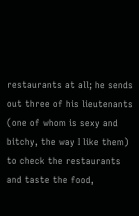restaurants at all; he sends out three of his lieutenants (one of whom is sexy and bitchy, the way I like them) to check the restaurants and taste the food,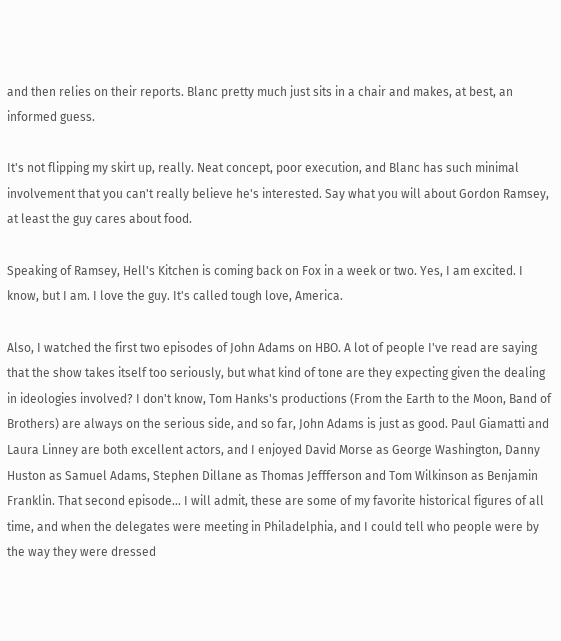and then relies on their reports. Blanc pretty much just sits in a chair and makes, at best, an informed guess.

It's not flipping my skirt up, really. Neat concept, poor execution, and Blanc has such minimal involvement that you can't really believe he's interested. Say what you will about Gordon Ramsey, at least the guy cares about food.

Speaking of Ramsey, Hell's Kitchen is coming back on Fox in a week or two. Yes, I am excited. I know, but I am. I love the guy. It's called tough love, America.

Also, I watched the first two episodes of John Adams on HBO. A lot of people I've read are saying that the show takes itself too seriously, but what kind of tone are they expecting given the dealing in ideologies involved? I don't know, Tom Hanks's productions (From the Earth to the Moon, Band of Brothers) are always on the serious side, and so far, John Adams is just as good. Paul Giamatti and Laura Linney are both excellent actors, and I enjoyed David Morse as George Washington, Danny Huston as Samuel Adams, Stephen Dillane as Thomas Jeffferson and Tom Wilkinson as Benjamin Franklin. That second episode... I will admit, these are some of my favorite historical figures of all time, and when the delegates were meeting in Philadelphia, and I could tell who people were by the way they were dressed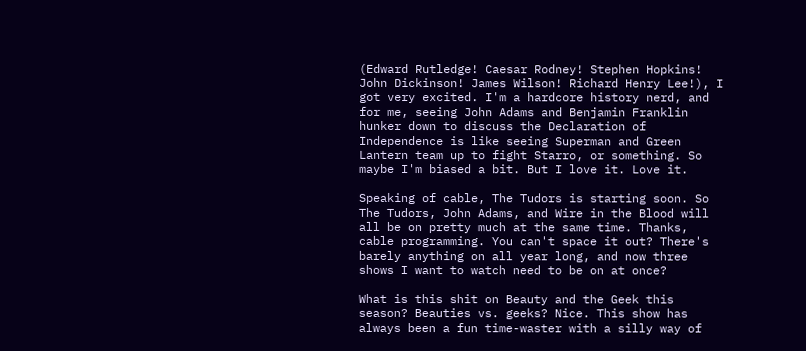(Edward Rutledge! Caesar Rodney! Stephen Hopkins! John Dickinson! James Wilson! Richard Henry Lee!), I got very excited. I'm a hardcore history nerd, and for me, seeing John Adams and Benjamin Franklin hunker down to discuss the Declaration of Independence is like seeing Superman and Green Lantern team up to fight Starro, or something. So maybe I'm biased a bit. But I love it. Love it.

Speaking of cable, The Tudors is starting soon. So The Tudors, John Adams, and Wire in the Blood will all be on pretty much at the same time. Thanks, cable programming. You can't space it out? There's barely anything on all year long, and now three shows I want to watch need to be on at once?

What is this shit on Beauty and the Geek this season? Beauties vs. geeks? Nice. This show has always been a fun time-waster with a silly way of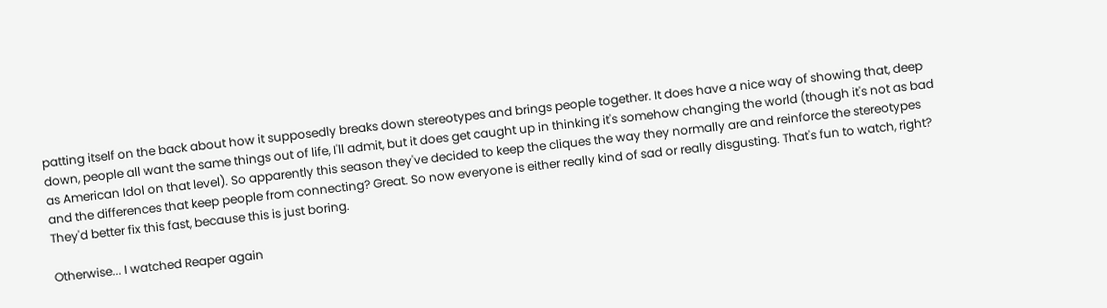patting itself on the back about how it supposedly breaks down stereotypes and brings people together. It does have a nice way of showing that, deep down, people all want the same things out of life, I'll admit, but it does get caught up in thinking it's somehow changing the world (though it's not as bad as American Idol on that level). So apparently this season they've decided to keep the cliques the way they normally are and reinforce the stereotypes and the differences that keep people from connecting? Great. So now everyone is either really kind of sad or really disgusting. That's fun to watch, right? They'd better fix this fast, because this is just boring.

Otherwise... I watched Reaper again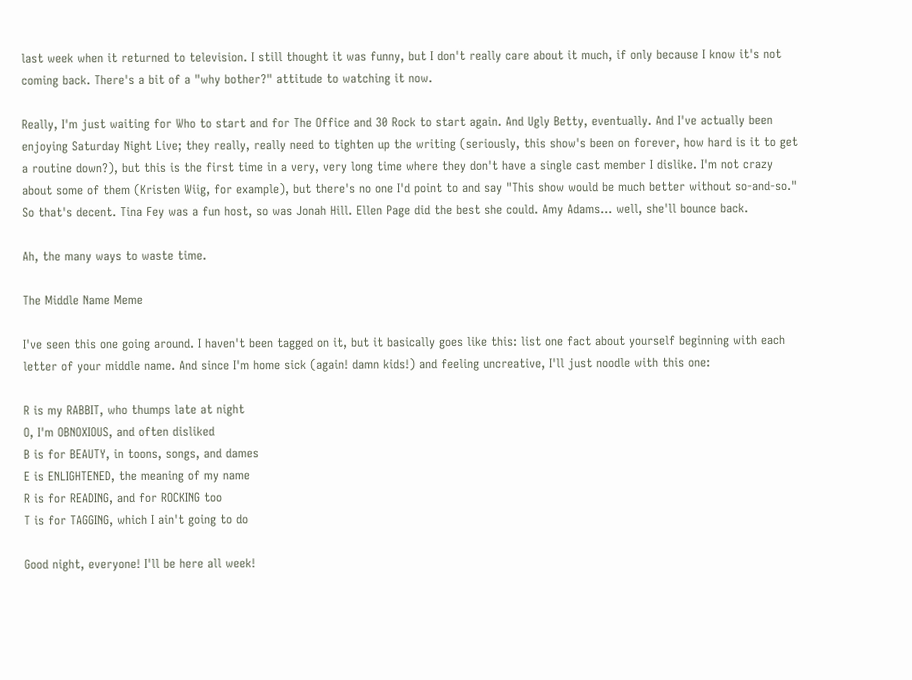last week when it returned to television. I still thought it was funny, but I don't really care about it much, if only because I know it's not coming back. There's a bit of a "why bother?" attitude to watching it now.

Really, I'm just waiting for Who to start and for The Office and 30 Rock to start again. And Ugly Betty, eventually. And I've actually been enjoying Saturday Night Live; they really, really need to tighten up the writing (seriously, this show's been on forever, how hard is it to get a routine down?), but this is the first time in a very, very long time where they don't have a single cast member I dislike. I'm not crazy about some of them (Kristen Wiig, for example), but there's no one I'd point to and say "This show would be much better without so-and-so." So that's decent. Tina Fey was a fun host, so was Jonah Hill. Ellen Page did the best she could. Amy Adams... well, she'll bounce back.

Ah, the many ways to waste time.

The Middle Name Meme

I've seen this one going around. I haven't been tagged on it, but it basically goes like this: list one fact about yourself beginning with each letter of your middle name. And since I'm home sick (again! damn kids!) and feeling uncreative, I'll just noodle with this one:

R is my RABBIT, who thumps late at night
O, I'm OBNOXIOUS, and often disliked
B is for BEAUTY, in toons, songs, and dames
E is ENLIGHTENED, the meaning of my name
R is for READING, and for ROCKING too
T is for TAGGING, which I ain't going to do

Good night, everyone! I'll be here all week!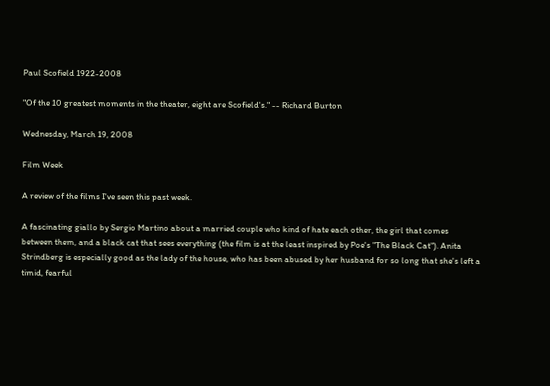Paul Scofield 1922-2008

"Of the 10 greatest moments in the theater, eight are Scofield's." -- Richard Burton

Wednesday, March 19, 2008

Film Week

A review of the films I've seen this past week.

A fascinating giallo by Sergio Martino about a married couple who kind of hate each other, the girl that comes between them, and a black cat that sees everything (the film is at the least inspired by Poe's "The Black Cat"). Anita Strindberg is especially good as the lady of the house, who has been abused by her husband for so long that she's left a timid, fearful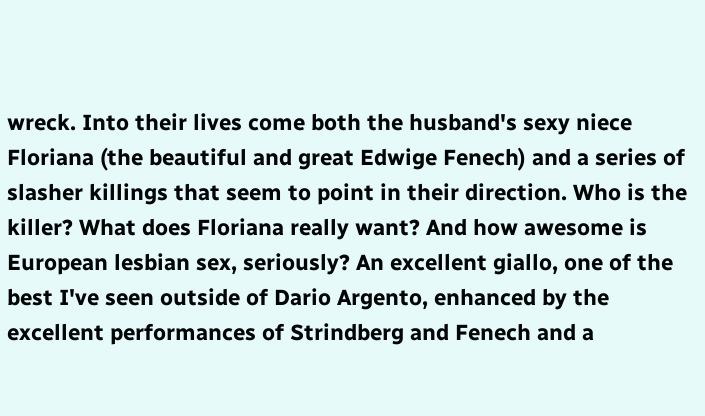wreck. Into their lives come both the husband's sexy niece Floriana (the beautiful and great Edwige Fenech) and a series of slasher killings that seem to point in their direction. Who is the killer? What does Floriana really want? And how awesome is European lesbian sex, seriously? An excellent giallo, one of the best I've seen outside of Dario Argento, enhanced by the excellent performances of Strindberg and Fenech and a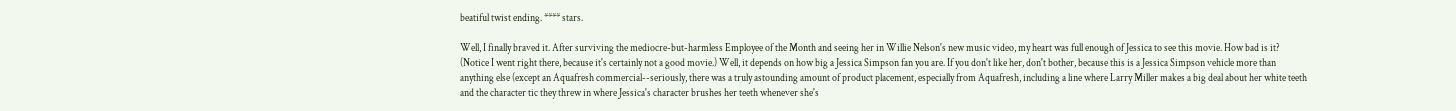beatiful twist ending. **** stars.

Well, I finally braved it. After surviving the mediocre-but-harmless Employee of the Month and seeing her in Willie Nelson's new music video, my heart was full enough of Jessica to see this movie. How bad is it? (Notice I went right there, because it's certainly not a good movie.) Well, it depends on how big a Jessica Simpson fan you are. If you don't like her, don't bother, because this is a Jessica Simpson vehicle more than anything else (except an Aquafresh commercial--seriously, there was a truly astounding amount of product placement, especially from Aquafresh, including a line where Larry Miller makes a big deal about her white teeth and the character tic they threw in where Jessica's character brushes her teeth whenever she's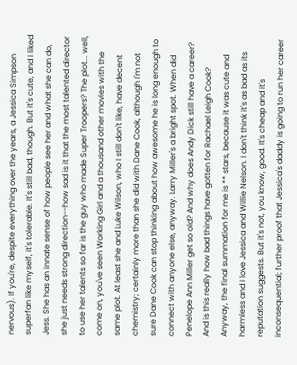nervous). If you're, despite everything over the years, a Jessica Simpson superfan like myself, it's tolerable. It's still bad, though. But it's cute, and I liked Jess. She has an innate sense of how people see her and what she can do, she just needs strong direction--how sad is it that the most talented director to use her talents so far is the guy who made Super Troopers? The plot... well, come on, you've seen Working Girl and a thousand other movies with the same plot. At least she and Luke Wilson, who I still don't like, have decent chemistry; certainly more than she did with Dane Cook, although I'm not sure Dane Cook can stop thinking about how awesome he is long enough to connect with anyone else, anyway. Larry Miller's a bright spot. When did Penelope Ann Miller get so old? And why does Andy Dick still have a career? And is this really how bad things have gotten for Rachael Leigh Cook? Anyway, the final summation for me is ** stars, because it was cute and harmless and I love Jessica and Willie Nelson. I don't think it's as bad as its reputation suggests. But it's not, you know, good. It's cheap and it's inconsequential; further proof that Jessica's daddy is going to run her career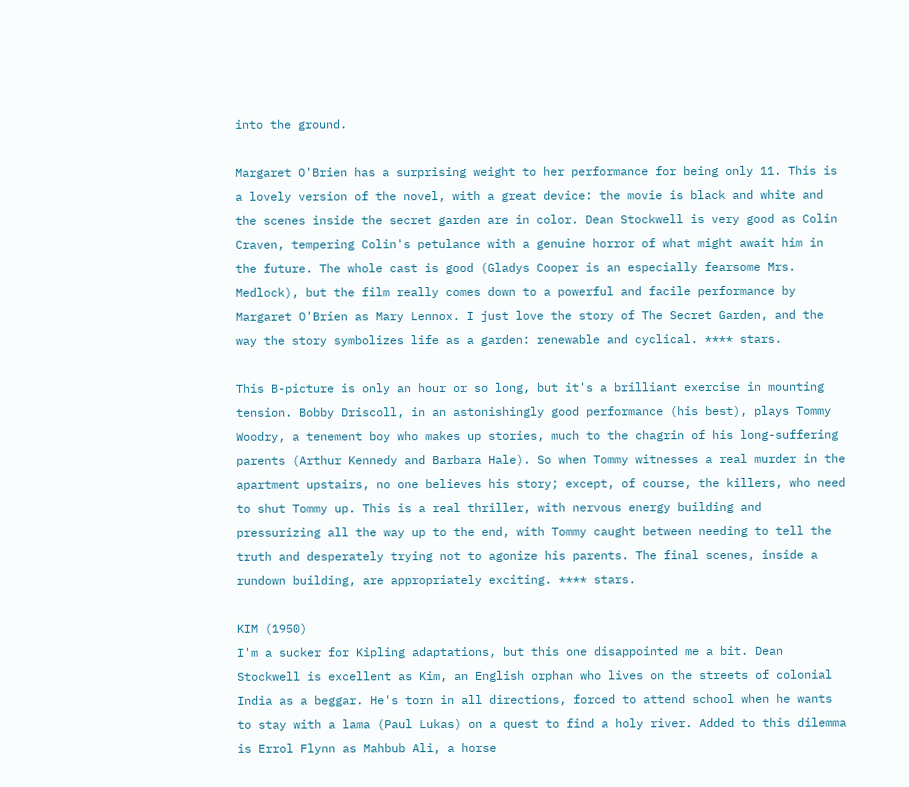into the ground.

Margaret O'Brien has a surprising weight to her performance for being only 11. This is a lovely version of the novel, with a great device: the movie is black and white and the scenes inside the secret garden are in color. Dean Stockwell is very good as Colin Craven, tempering Colin's petulance with a genuine horror of what might await him in the future. The whole cast is good (Gladys Cooper is an especially fearsome Mrs. Medlock), but the film really comes down to a powerful and facile performance by Margaret O'Brien as Mary Lennox. I just love the story of The Secret Garden, and the way the story symbolizes life as a garden: renewable and cyclical. **** stars.

This B-picture is only an hour or so long, but it's a brilliant exercise in mounting tension. Bobby Driscoll, in an astonishingly good performance (his best), plays Tommy Woodry, a tenement boy who makes up stories, much to the chagrin of his long-suffering parents (Arthur Kennedy and Barbara Hale). So when Tommy witnesses a real murder in the apartment upstairs, no one believes his story; except, of course, the killers, who need to shut Tommy up. This is a real thriller, with nervous energy building and pressurizing all the way up to the end, with Tommy caught between needing to tell the truth and desperately trying not to agonize his parents. The final scenes, inside a rundown building, are appropriately exciting. **** stars.

KIM (1950)
I'm a sucker for Kipling adaptations, but this one disappointed me a bit. Dean Stockwell is excellent as Kim, an English orphan who lives on the streets of colonial India as a beggar. He's torn in all directions, forced to attend school when he wants to stay with a lama (Paul Lukas) on a quest to find a holy river. Added to this dilemma is Errol Flynn as Mahbub Ali, a horse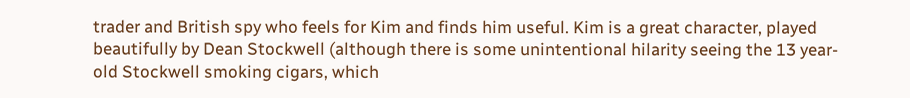trader and British spy who feels for Kim and finds him useful. Kim is a great character, played beautifully by Dean Stockwell (although there is some unintentional hilarity seeing the 13 year-old Stockwell smoking cigars, which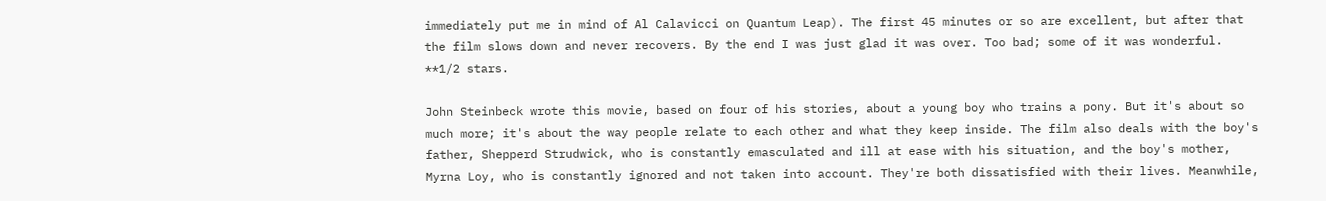immediately put me in mind of Al Calavicci on Quantum Leap). The first 45 minutes or so are excellent, but after that the film slows down and never recovers. By the end I was just glad it was over. Too bad; some of it was wonderful. **1/2 stars.

John Steinbeck wrote this movie, based on four of his stories, about a young boy who trains a pony. But it's about so much more; it's about the way people relate to each other and what they keep inside. The film also deals with the boy's father, Shepperd Strudwick, who is constantly emasculated and ill at ease with his situation, and the boy's mother, Myrna Loy, who is constantly ignored and not taken into account. They're both dissatisfied with their lives. Meanwhile,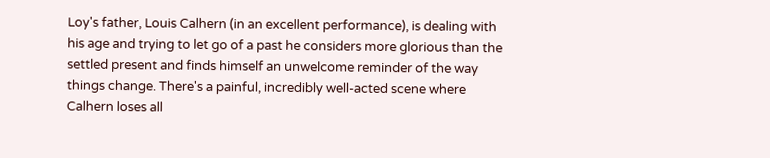Loy's father, Louis Calhern (in an excellent performance), is dealing with his age and trying to let go of a past he considers more glorious than the settled present and finds himself an unwelcome reminder of the way things change. There's a painful, incredibly well-acted scene where Calhern loses all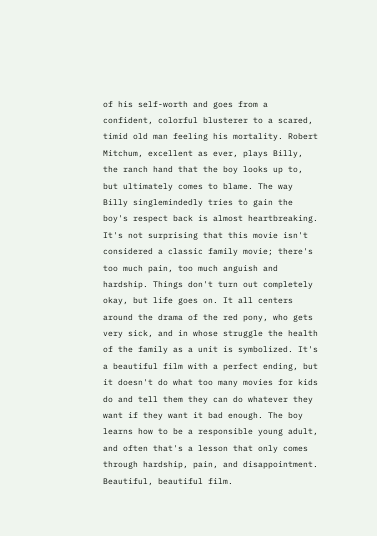of his self-worth and goes from a confident, colorful blusterer to a scared, timid old man feeling his mortality. Robert Mitchum, excellent as ever, plays Billy, the ranch hand that the boy looks up to, but ultimately comes to blame. The way Billy singlemindedly tries to gain the boy's respect back is almost heartbreaking. It's not surprising that this movie isn't considered a classic family movie; there's too much pain, too much anguish and hardship. Things don't turn out completely okay, but life goes on. It all centers around the drama of the red pony, who gets very sick, and in whose struggle the health of the family as a unit is symbolized. It's a beautiful film with a perfect ending, but it doesn't do what too many movies for kids do and tell them they can do whatever they want if they want it bad enough. The boy learns how to be a responsible young adult, and often that's a lesson that only comes through hardship, pain, and disappointment. Beautiful, beautiful film.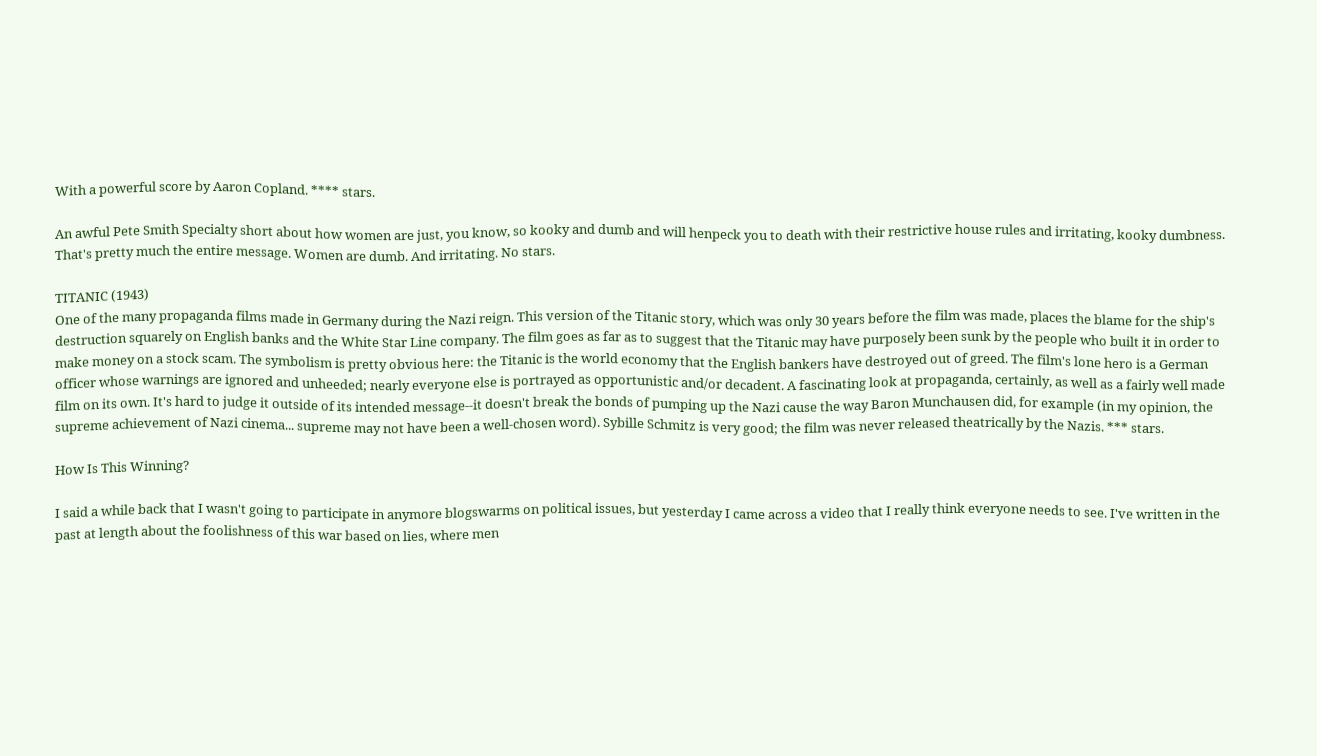With a powerful score by Aaron Copland. **** stars.

An awful Pete Smith Specialty short about how women are just, you know, so kooky and dumb and will henpeck you to death with their restrictive house rules and irritating, kooky dumbness. That's pretty much the entire message. Women are dumb. And irritating. No stars.

TITANIC (1943)
One of the many propaganda films made in Germany during the Nazi reign. This version of the Titanic story, which was only 30 years before the film was made, places the blame for the ship's destruction squarely on English banks and the White Star Line company. The film goes as far as to suggest that the Titanic may have purposely been sunk by the people who built it in order to make money on a stock scam. The symbolism is pretty obvious here: the Titanic is the world economy that the English bankers have destroyed out of greed. The film's lone hero is a German officer whose warnings are ignored and unheeded; nearly everyone else is portrayed as opportunistic and/or decadent. A fascinating look at propaganda, certainly, as well as a fairly well made film on its own. It's hard to judge it outside of its intended message--it doesn't break the bonds of pumping up the Nazi cause the way Baron Munchausen did, for example (in my opinion, the supreme achievement of Nazi cinema... supreme may not have been a well-chosen word). Sybille Schmitz is very good; the film was never released theatrically by the Nazis. *** stars.

How Is This Winning?

I said a while back that I wasn't going to participate in anymore blogswarms on political issues, but yesterday I came across a video that I really think everyone needs to see. I've written in the past at length about the foolishness of this war based on lies, where men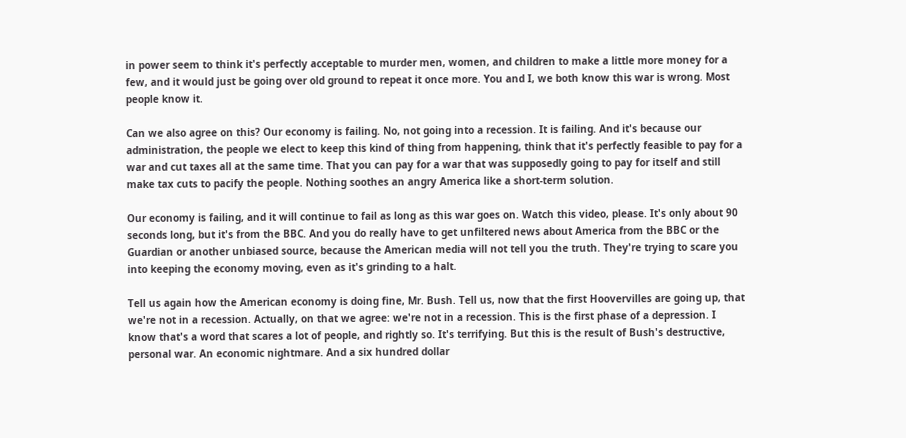in power seem to think it's perfectly acceptable to murder men, women, and children to make a little more money for a few, and it would just be going over old ground to repeat it once more. You and I, we both know this war is wrong. Most people know it.

Can we also agree on this? Our economy is failing. No, not going into a recession. It is failing. And it's because our administration, the people we elect to keep this kind of thing from happening, think that it's perfectly feasible to pay for a war and cut taxes all at the same time. That you can pay for a war that was supposedly going to pay for itself and still make tax cuts to pacify the people. Nothing soothes an angry America like a short-term solution.

Our economy is failing, and it will continue to fail as long as this war goes on. Watch this video, please. It's only about 90 seconds long, but it's from the BBC. And you do really have to get unfiltered news about America from the BBC or the Guardian or another unbiased source, because the American media will not tell you the truth. They're trying to scare you into keeping the economy moving, even as it's grinding to a halt.

Tell us again how the American economy is doing fine, Mr. Bush. Tell us, now that the first Hoovervilles are going up, that we're not in a recession. Actually, on that we agree: we're not in a recession. This is the first phase of a depression. I know that's a word that scares a lot of people, and rightly so. It's terrifying. But this is the result of Bush's destructive, personal war. An economic nightmare. And a six hundred dollar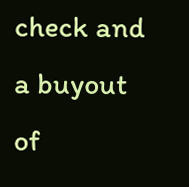check and a buyout of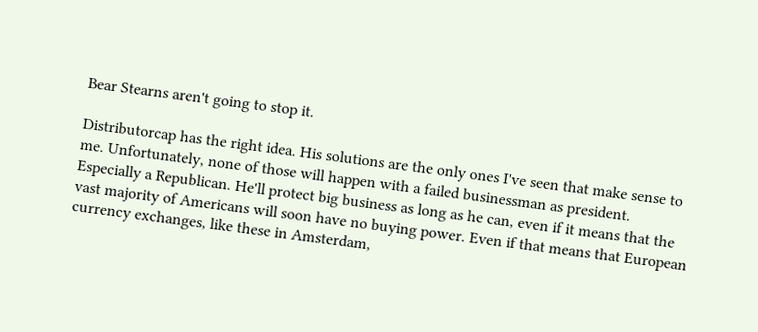Bear Stearns aren't going to stop it.

Distributorcap has the right idea. His solutions are the only ones I've seen that make sense to me. Unfortunately, none of those will happen with a failed businessman as president. Especially a Republican. He'll protect big business as long as he can, even if it means that the vast majority of Americans will soon have no buying power. Even if that means that European currency exchanges, like these in Amsterdam,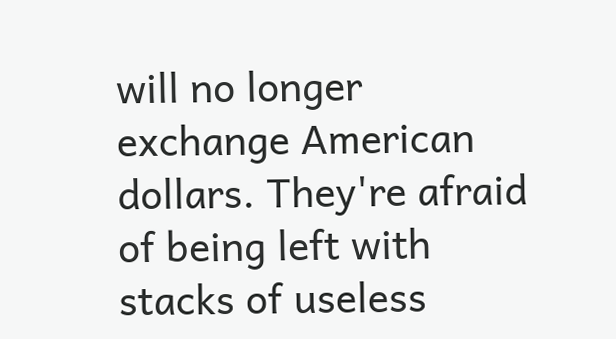will no longer exchange American dollars. They're afraid of being left with stacks of useless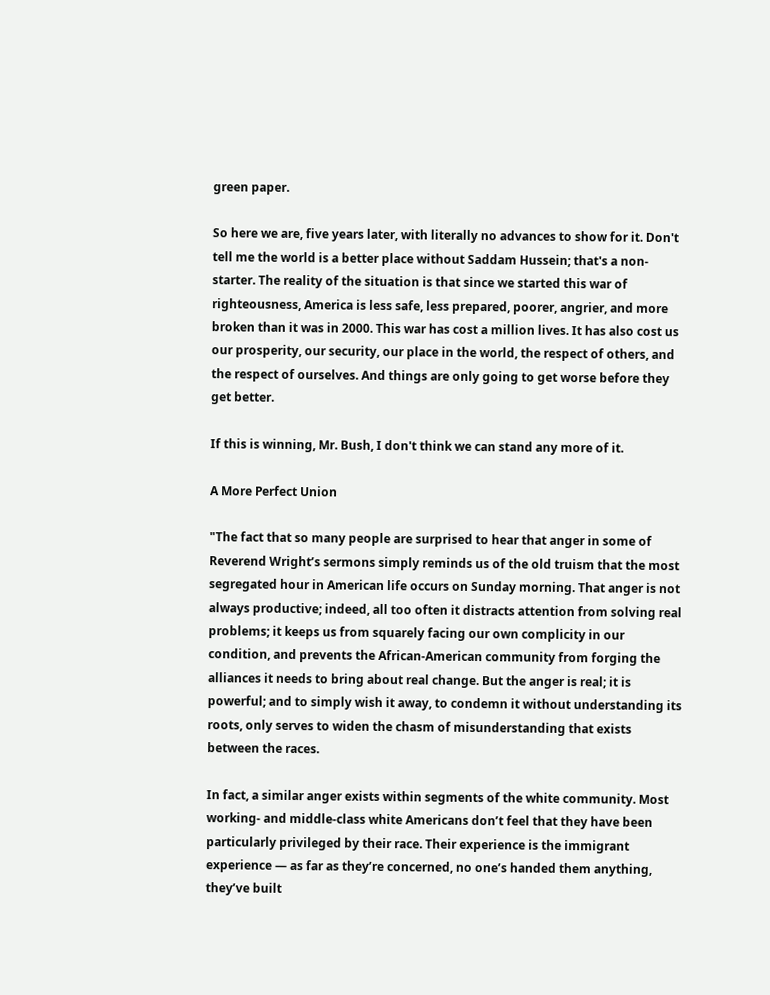green paper.

So here we are, five years later, with literally no advances to show for it. Don't tell me the world is a better place without Saddam Hussein; that's a non-starter. The reality of the situation is that since we started this war of righteousness, America is less safe, less prepared, poorer, angrier, and more broken than it was in 2000. This war has cost a million lives. It has also cost us our prosperity, our security, our place in the world, the respect of others, and the respect of ourselves. And things are only going to get worse before they get better.

If this is winning, Mr. Bush, I don't think we can stand any more of it.

A More Perfect Union

"The fact that so many people are surprised to hear that anger in some of Reverend Wright’s sermons simply reminds us of the old truism that the most segregated hour in American life occurs on Sunday morning. That anger is not always productive; indeed, all too often it distracts attention from solving real problems; it keeps us from squarely facing our own complicity in our condition, and prevents the African-American community from forging the alliances it needs to bring about real change. But the anger is real; it is powerful; and to simply wish it away, to condemn it without understanding its roots, only serves to widen the chasm of misunderstanding that exists between the races.

In fact, a similar anger exists within segments of the white community. Most working- and middle-class white Americans don’t feel that they have been particularly privileged by their race. Their experience is the immigrant experience — as far as they’re concerned, no one’s handed them anything, they’ve built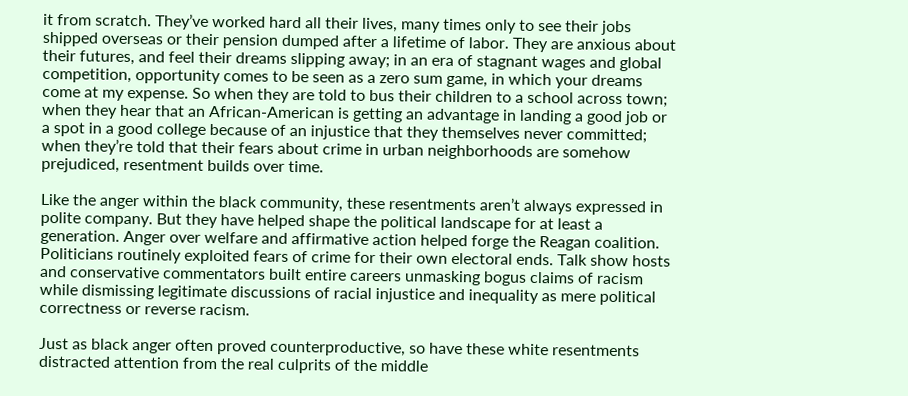it from scratch. They’ve worked hard all their lives, many times only to see their jobs shipped overseas or their pension dumped after a lifetime of labor. They are anxious about their futures, and feel their dreams slipping away; in an era of stagnant wages and global competition, opportunity comes to be seen as a zero sum game, in which your dreams come at my expense. So when they are told to bus their children to a school across town; when they hear that an African-American is getting an advantage in landing a good job or a spot in a good college because of an injustice that they themselves never committed; when they’re told that their fears about crime in urban neighborhoods are somehow prejudiced, resentment builds over time.

Like the anger within the black community, these resentments aren’t always expressed in polite company. But they have helped shape the political landscape for at least a generation. Anger over welfare and affirmative action helped forge the Reagan coalition. Politicians routinely exploited fears of crime for their own electoral ends. Talk show hosts and conservative commentators built entire careers unmasking bogus claims of racism while dismissing legitimate discussions of racial injustice and inequality as mere political correctness or reverse racism.

Just as black anger often proved counterproductive, so have these white resentments distracted attention from the real culprits of the middle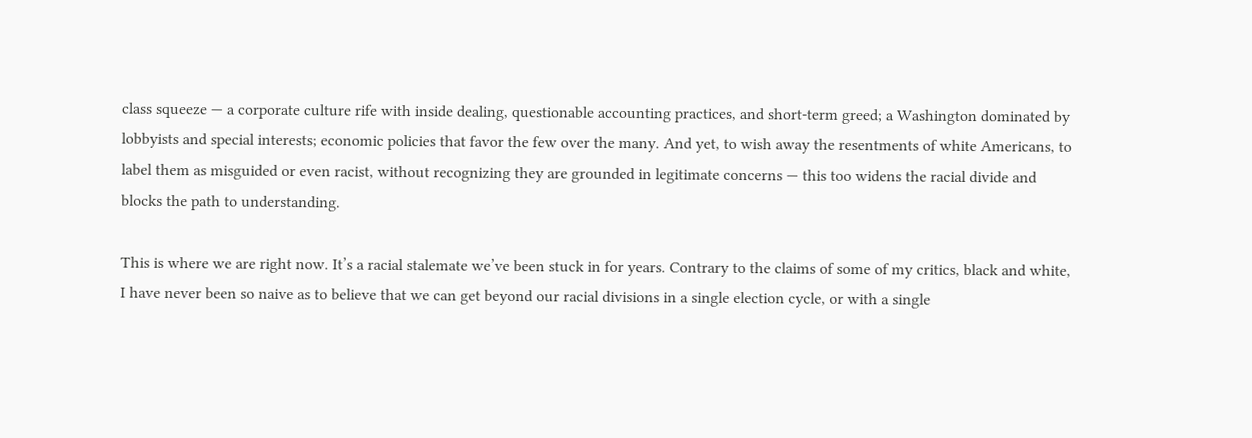class squeeze — a corporate culture rife with inside dealing, questionable accounting practices, and short-term greed; a Washington dominated by lobbyists and special interests; economic policies that favor the few over the many. And yet, to wish away the resentments of white Americans, to label them as misguided or even racist, without recognizing they are grounded in legitimate concerns — this too widens the racial divide and blocks the path to understanding.

This is where we are right now. It’s a racial stalemate we’ve been stuck in for years. Contrary to the claims of some of my critics, black and white, I have never been so naive as to believe that we can get beyond our racial divisions in a single election cycle, or with a single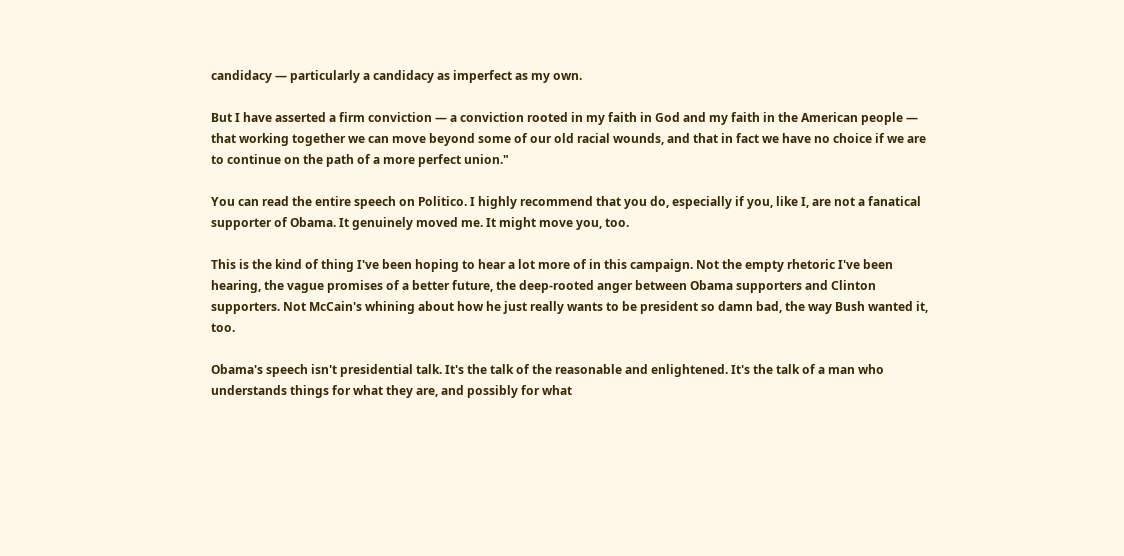candidacy — particularly a candidacy as imperfect as my own.

But I have asserted a firm conviction — a conviction rooted in my faith in God and my faith in the American people — that working together we can move beyond some of our old racial wounds, and that in fact we have no choice if we are to continue on the path of a more perfect union."

You can read the entire speech on Politico. I highly recommend that you do, especially if you, like I, are not a fanatical supporter of Obama. It genuinely moved me. It might move you, too.

This is the kind of thing I've been hoping to hear a lot more of in this campaign. Not the empty rhetoric I've been hearing, the vague promises of a better future, the deep-rooted anger between Obama supporters and Clinton supporters. Not McCain's whining about how he just really wants to be president so damn bad, the way Bush wanted it, too.

Obama's speech isn't presidential talk. It's the talk of the reasonable and enlightened. It's the talk of a man who understands things for what they are, and possibly for what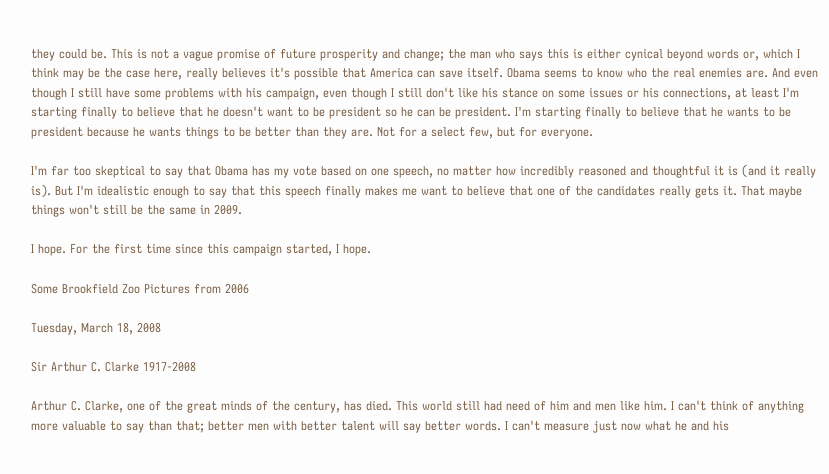they could be. This is not a vague promise of future prosperity and change; the man who says this is either cynical beyond words or, which I think may be the case here, really believes it's possible that America can save itself. Obama seems to know who the real enemies are. And even though I still have some problems with his campaign, even though I still don't like his stance on some issues or his connections, at least I'm starting finally to believe that he doesn't want to be president so he can be president. I'm starting finally to believe that he wants to be president because he wants things to be better than they are. Not for a select few, but for everyone.

I'm far too skeptical to say that Obama has my vote based on one speech, no matter how incredibly reasoned and thoughtful it is (and it really is). But I'm idealistic enough to say that this speech finally makes me want to believe that one of the candidates really gets it. That maybe things won't still be the same in 2009.

I hope. For the first time since this campaign started, I hope.

Some Brookfield Zoo Pictures from 2006

Tuesday, March 18, 2008

Sir Arthur C. Clarke 1917-2008

Arthur C. Clarke, one of the great minds of the century, has died. This world still had need of him and men like him. I can't think of anything more valuable to say than that; better men with better talent will say better words. I can't measure just now what he and his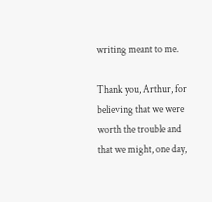writing meant to me.

Thank you, Arthur, for believing that we were worth the trouble and that we might, one day,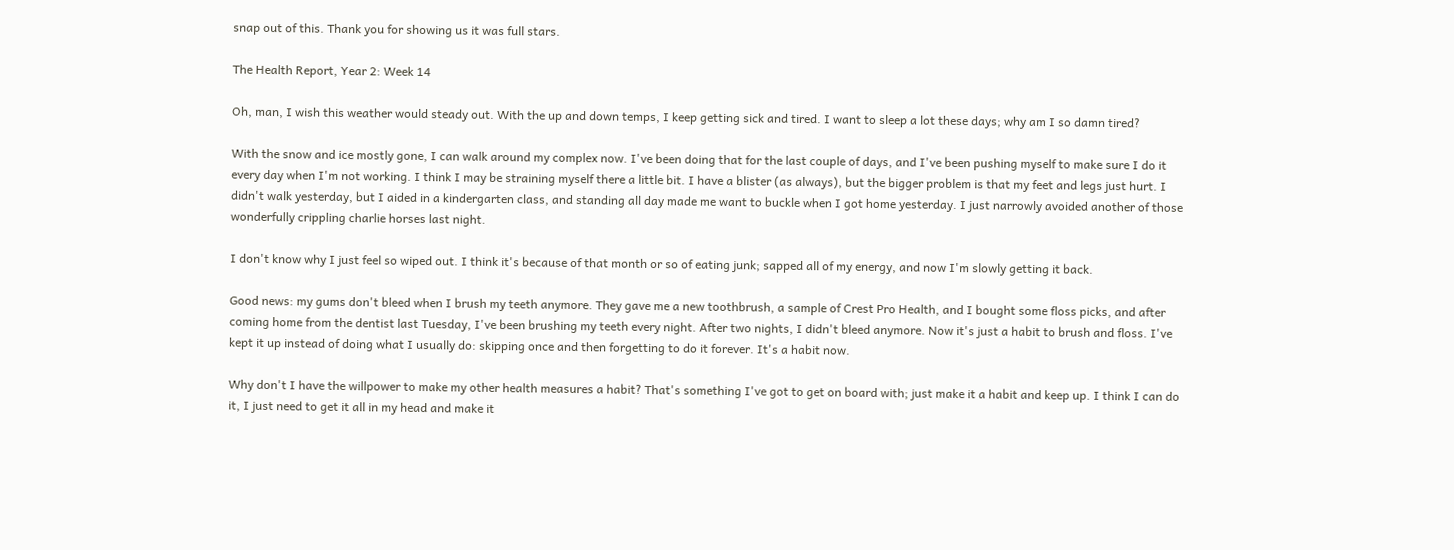snap out of this. Thank you for showing us it was full stars.

The Health Report, Year 2: Week 14

Oh, man, I wish this weather would steady out. With the up and down temps, I keep getting sick and tired. I want to sleep a lot these days; why am I so damn tired?

With the snow and ice mostly gone, I can walk around my complex now. I've been doing that for the last couple of days, and I've been pushing myself to make sure I do it every day when I'm not working. I think I may be straining myself there a little bit. I have a blister (as always), but the bigger problem is that my feet and legs just hurt. I didn't walk yesterday, but I aided in a kindergarten class, and standing all day made me want to buckle when I got home yesterday. I just narrowly avoided another of those wonderfully crippling charlie horses last night.

I don't know why I just feel so wiped out. I think it's because of that month or so of eating junk; sapped all of my energy, and now I'm slowly getting it back.

Good news: my gums don't bleed when I brush my teeth anymore. They gave me a new toothbrush, a sample of Crest Pro Health, and I bought some floss picks, and after coming home from the dentist last Tuesday, I've been brushing my teeth every night. After two nights, I didn't bleed anymore. Now it's just a habit to brush and floss. I've kept it up instead of doing what I usually do: skipping once and then forgetting to do it forever. It's a habit now.

Why don't I have the willpower to make my other health measures a habit? That's something I've got to get on board with; just make it a habit and keep up. I think I can do it, I just need to get it all in my head and make it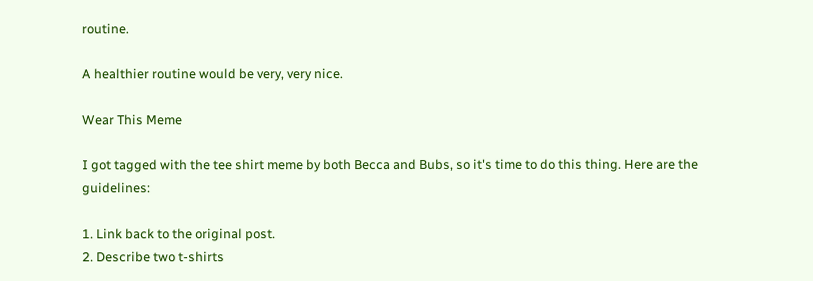routine.

A healthier routine would be very, very nice.

Wear This Meme

I got tagged with the tee shirt meme by both Becca and Bubs, so it's time to do this thing. Here are the guidelines:

1. Link back to the original post.
2. Describe two t-shirts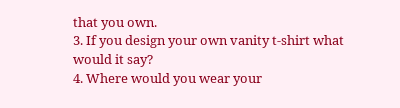that you own.
3. If you design your own vanity t-shirt what would it say?
4. Where would you wear your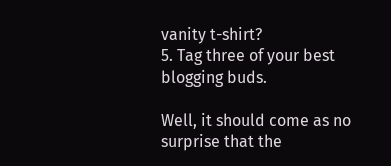vanity t-shirt?
5. Tag three of your best blogging buds.

Well, it should come as no surprise that the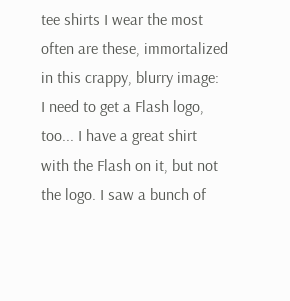tee shirts I wear the most often are these, immortalized in this crappy, blurry image:
I need to get a Flash logo, too... I have a great shirt with the Flash on it, but not the logo. I saw a bunch of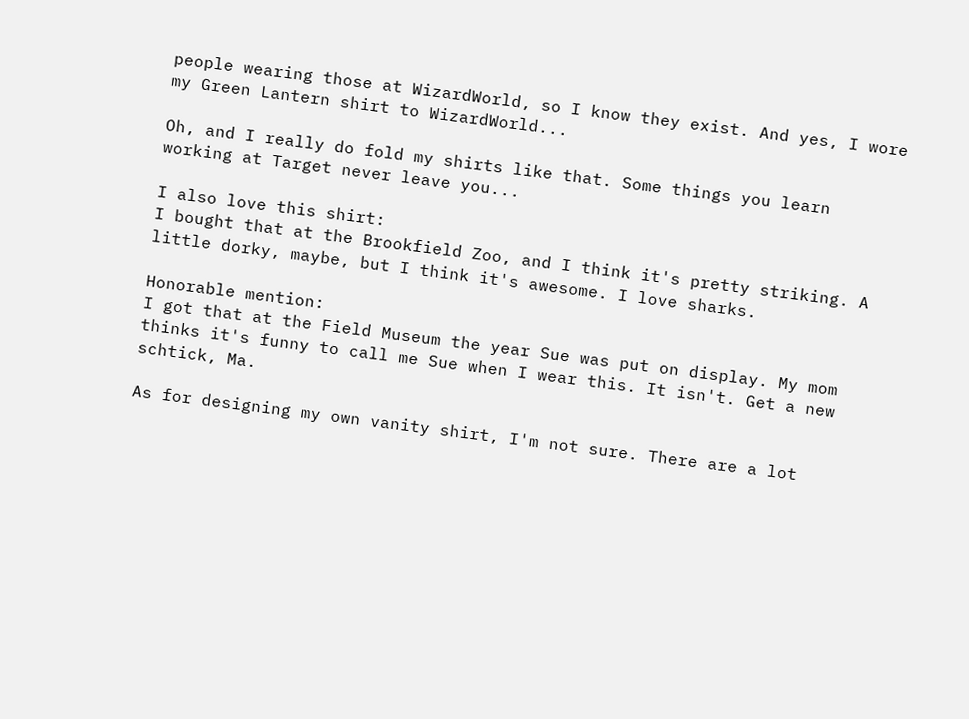people wearing those at WizardWorld, so I know they exist. And yes, I wore my Green Lantern shirt to WizardWorld...

Oh, and I really do fold my shirts like that. Some things you learn working at Target never leave you...

I also love this shirt:
I bought that at the Brookfield Zoo, and I think it's pretty striking. A little dorky, maybe, but I think it's awesome. I love sharks.

Honorable mention:
I got that at the Field Museum the year Sue was put on display. My mom thinks it's funny to call me Sue when I wear this. It isn't. Get a new schtick, Ma.

As for designing my own vanity shirt, I'm not sure. There are a lot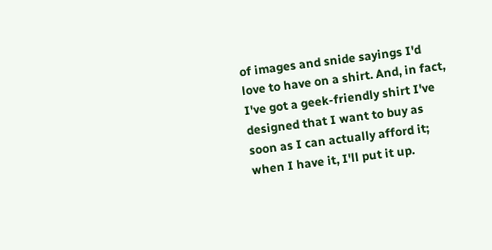of images and snide sayings I'd love to have on a shirt. And, in fact, I've got a geek-friendly shirt I've designed that I want to buy as soon as I can actually afford it; when I have it, I'll put it up.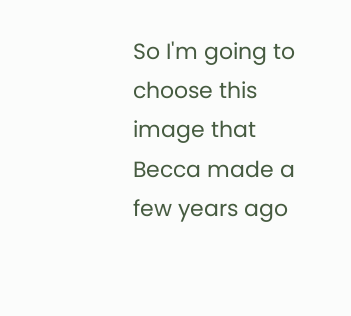So I'm going to choose this image that Becca made a few years ago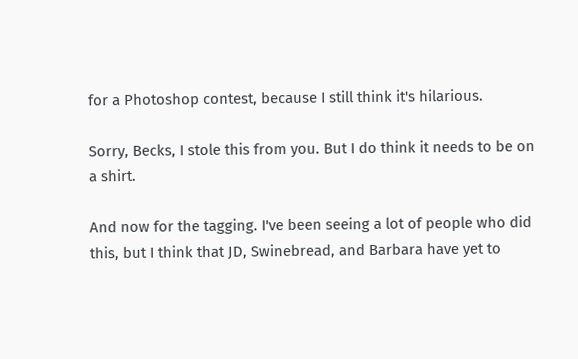for a Photoshop contest, because I still think it's hilarious.

Sorry, Becks, I stole this from you. But I do think it needs to be on a shirt.

And now for the tagging. I've been seeing a lot of people who did this, but I think that JD, Swinebread, and Barbara have yet to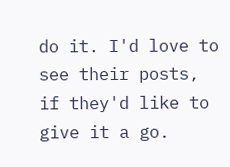do it. I'd love to see their posts, if they'd like to give it a go.